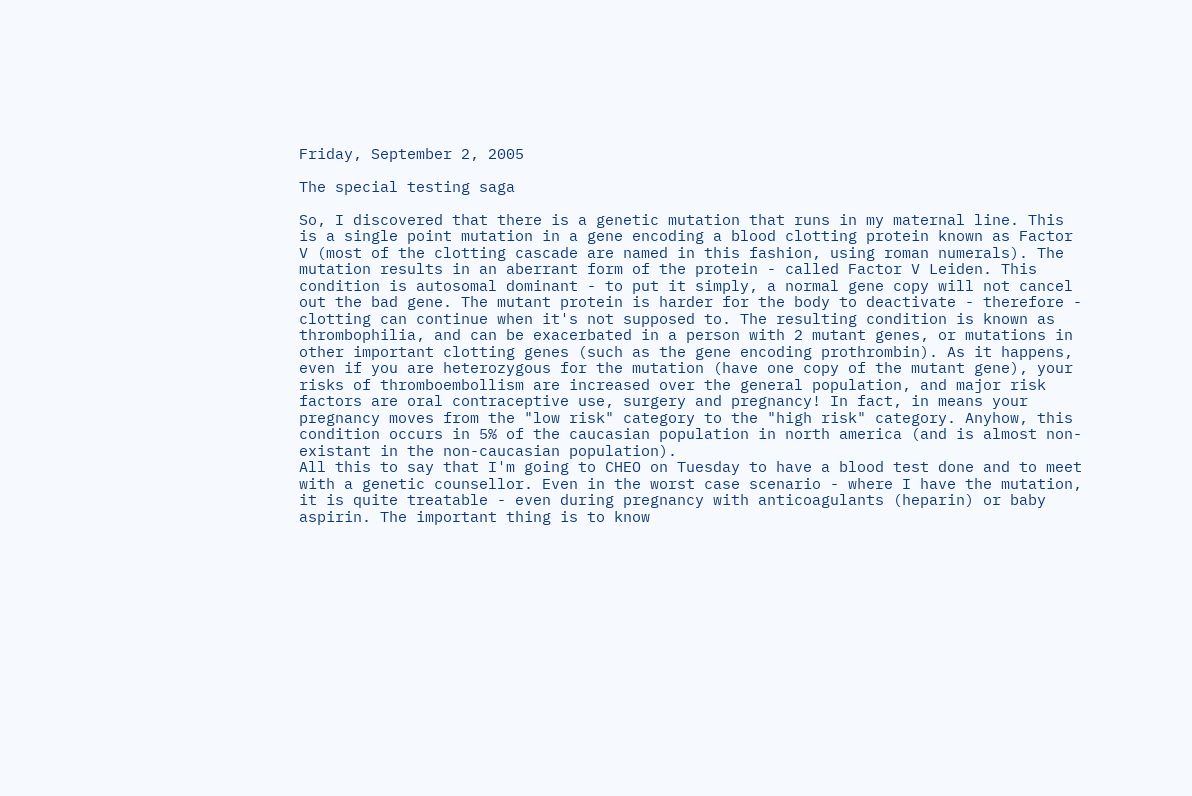Friday, September 2, 2005

The special testing saga

So, I discovered that there is a genetic mutation that runs in my maternal line. This is a single point mutation in a gene encoding a blood clotting protein known as Factor V (most of the clotting cascade are named in this fashion, using roman numerals). The mutation results in an aberrant form of the protein - called Factor V Leiden. This condition is autosomal dominant - to put it simply, a normal gene copy will not cancel out the bad gene. The mutant protein is harder for the body to deactivate - therefore - clotting can continue when it's not supposed to. The resulting condition is known as thrombophilia, and can be exacerbated in a person with 2 mutant genes, or mutations in other important clotting genes (such as the gene encoding prothrombin). As it happens, even if you are heterozygous for the mutation (have one copy of the mutant gene), your risks of thromboembollism are increased over the general population, and major risk factors are oral contraceptive use, surgery and pregnancy! In fact, in means your pregnancy moves from the "low risk" category to the "high risk" category. Anyhow, this condition occurs in 5% of the caucasian population in north america (and is almost non-existant in the non-caucasian population).
All this to say that I'm going to CHEO on Tuesday to have a blood test done and to meet with a genetic counsellor. Even in the worst case scenario - where I have the mutation, it is quite treatable - even during pregnancy with anticoagulants (heparin) or baby aspirin. The important thing is to know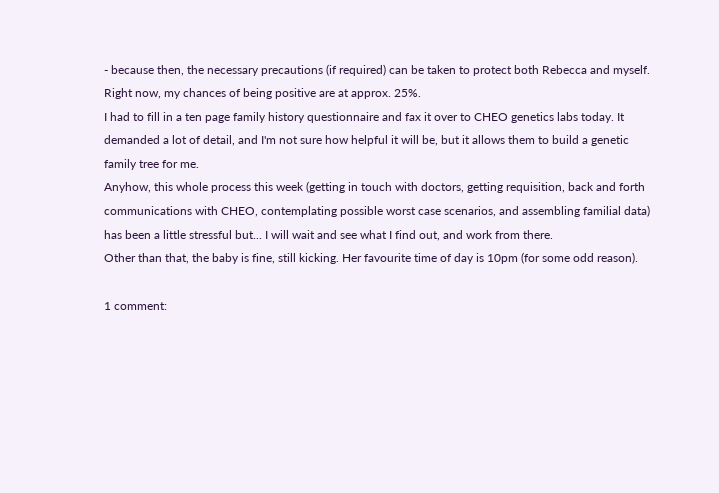- because then, the necessary precautions (if required) can be taken to protect both Rebecca and myself. Right now, my chances of being positive are at approx. 25%.
I had to fill in a ten page family history questionnaire and fax it over to CHEO genetics labs today. It demanded a lot of detail, and I'm not sure how helpful it will be, but it allows them to build a genetic family tree for me.
Anyhow, this whole process this week (getting in touch with doctors, getting requisition, back and forth communications with CHEO, contemplating possible worst case scenarios, and assembling familial data) has been a little stressful but... I will wait and see what I find out, and work from there.
Other than that, the baby is fine, still kicking. Her favourite time of day is 10pm (for some odd reason).

1 comment: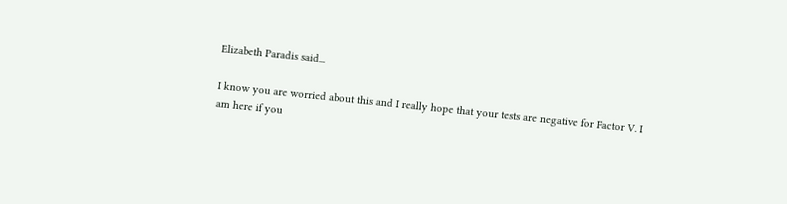Elizabeth Paradis said...

I know you are worried about this and I really hope that your tests are negative for Factor V. I am here if you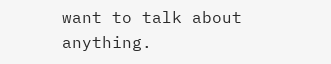want to talk about anything.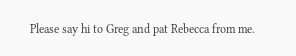Please say hi to Greg and pat Rebecca from me.